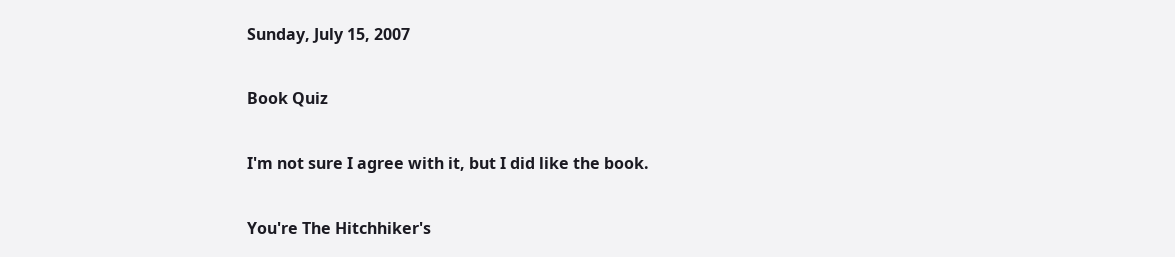Sunday, July 15, 2007

Book Quiz

I'm not sure I agree with it, but I did like the book.

You're The Hitchhiker's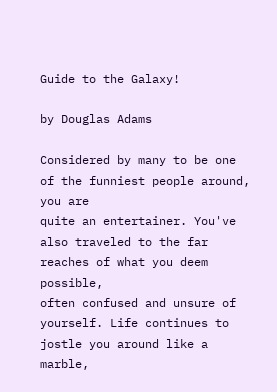Guide to the Galaxy!

by Douglas Adams

Considered by many to be one of the funniest people around, you are
quite an entertainer. You've also traveled to the far reaches of what you deem possible,
often confused and unsure of yourself. Life continues to jostle you around like a marble,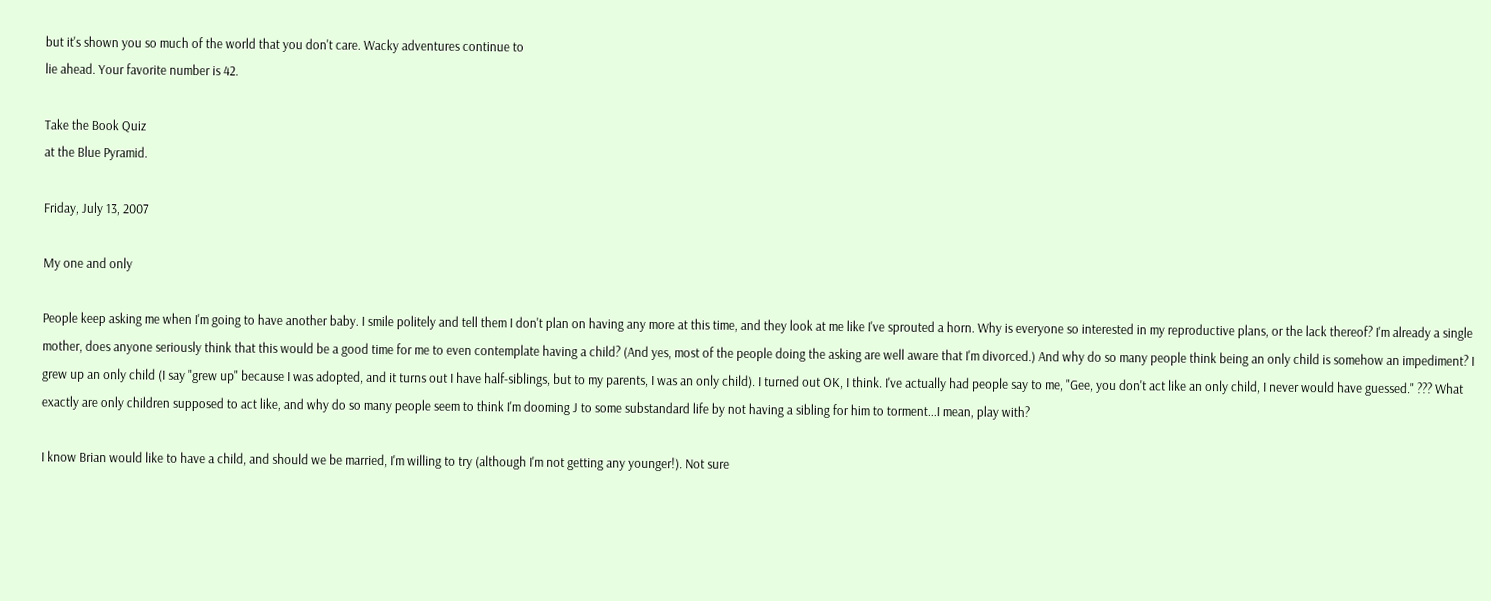but it's shown you so much of the world that you don't care. Wacky adventures continue to
lie ahead. Your favorite number is 42.

Take the Book Quiz
at the Blue Pyramid.

Friday, July 13, 2007

My one and only

People keep asking me when I'm going to have another baby. I smile politely and tell them I don't plan on having any more at this time, and they look at me like I've sprouted a horn. Why is everyone so interested in my reproductive plans, or the lack thereof? I'm already a single mother, does anyone seriously think that this would be a good time for me to even contemplate having a child? (And yes, most of the people doing the asking are well aware that I'm divorced.) And why do so many people think being an only child is somehow an impediment? I grew up an only child (I say "grew up" because I was adopted, and it turns out I have half-siblings, but to my parents, I was an only child). I turned out OK, I think. I've actually had people say to me, "Gee, you don't act like an only child, I never would have guessed." ??? What exactly are only children supposed to act like, and why do so many people seem to think I'm dooming J to some substandard life by not having a sibling for him to torment...I mean, play with?

I know Brian would like to have a child, and should we be married, I'm willing to try (although I'm not getting any younger!). Not sure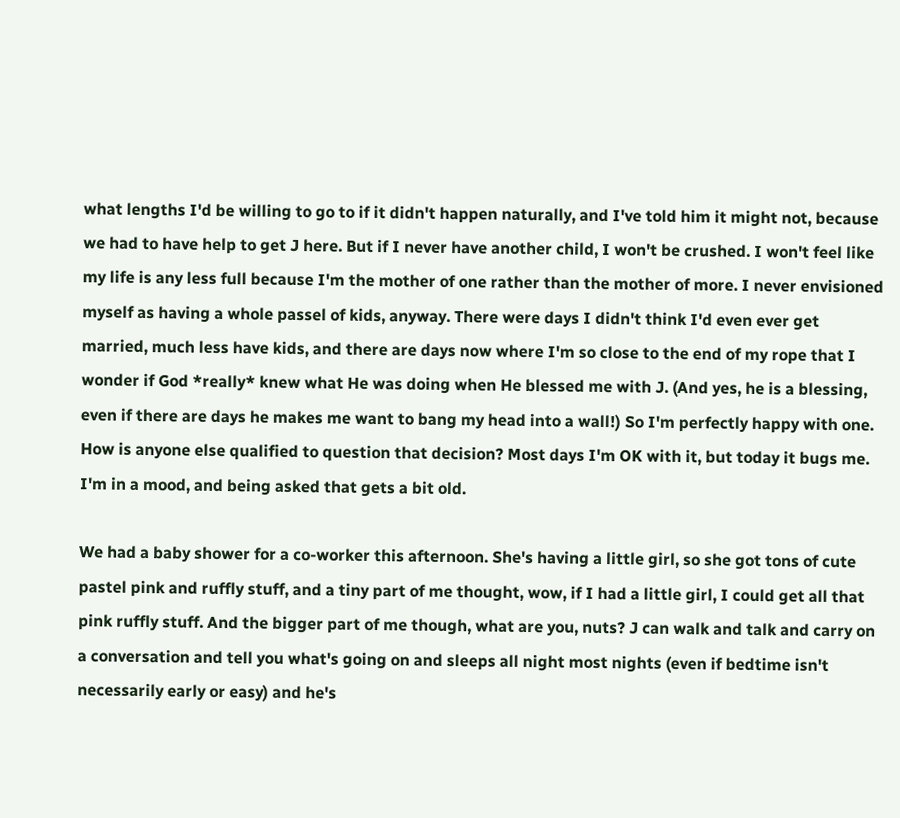what lengths I'd be willing to go to if it didn't happen naturally, and I've told him it might not, because we had to have help to get J here. But if I never have another child, I won't be crushed. I won't feel like my life is any less full because I'm the mother of one rather than the mother of more. I never envisioned myself as having a whole passel of kids, anyway. There were days I didn't think I'd even ever get married, much less have kids, and there are days now where I'm so close to the end of my rope that I wonder if God *really* knew what He was doing when He blessed me with J. (And yes, he is a blessing, even if there are days he makes me want to bang my head into a wall!) So I'm perfectly happy with one. How is anyone else qualified to question that decision? Most days I'm OK with it, but today it bugs me. I'm in a mood, and being asked that gets a bit old.

We had a baby shower for a co-worker this afternoon. She's having a little girl, so she got tons of cute pastel pink and ruffly stuff, and a tiny part of me thought, wow, if I had a little girl, I could get all that pink ruffly stuff. And the bigger part of me though, what are you, nuts? J can walk and talk and carry on a conversation and tell you what's going on and sleeps all night most nights (even if bedtime isn't necessarily early or easy) and he's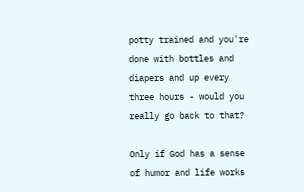potty trained and you're done with bottles and diapers and up every three hours - would you really go back to that?

Only if God has a sense of humor and life works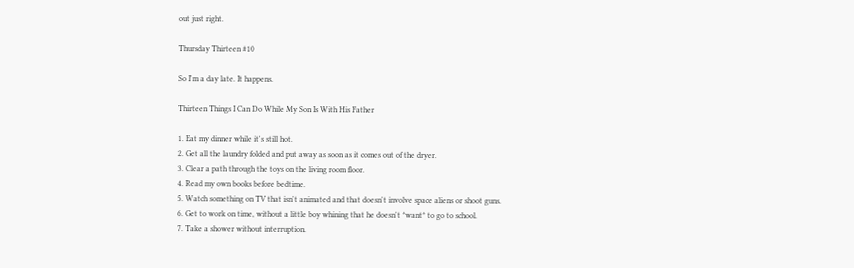out just right.

Thursday Thirteen #10

So I'm a day late. It happens.

Thirteen Things I Can Do While My Son Is With His Father

1. Eat my dinner while it's still hot.
2. Get all the laundry folded and put away as soon as it comes out of the dryer.
3. Clear a path through the toys on the living room floor.
4. Read my own books before bedtime.
5. Watch something on TV that isn't animated and that doesn't involve space aliens or shoot guns.
6. Get to work on time, without a little boy whining that he doesn't *want* to go to school.
7. Take a shower without interruption.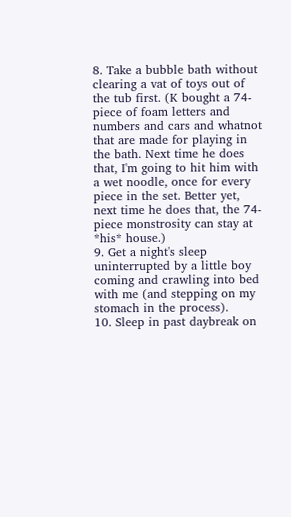8. Take a bubble bath without clearing a vat of toys out of the tub first. (K bought a 74-piece of foam letters and numbers and cars and whatnot that are made for playing in the bath. Next time he does that, I'm going to hit him with a wet noodle, once for every piece in the set. Better yet, next time he does that, the 74-piece monstrosity can stay at *his* house.)
9. Get a night's sleep uninterrupted by a little boy coming and crawling into bed with me (and stepping on my stomach in the process).
10. Sleep in past daybreak on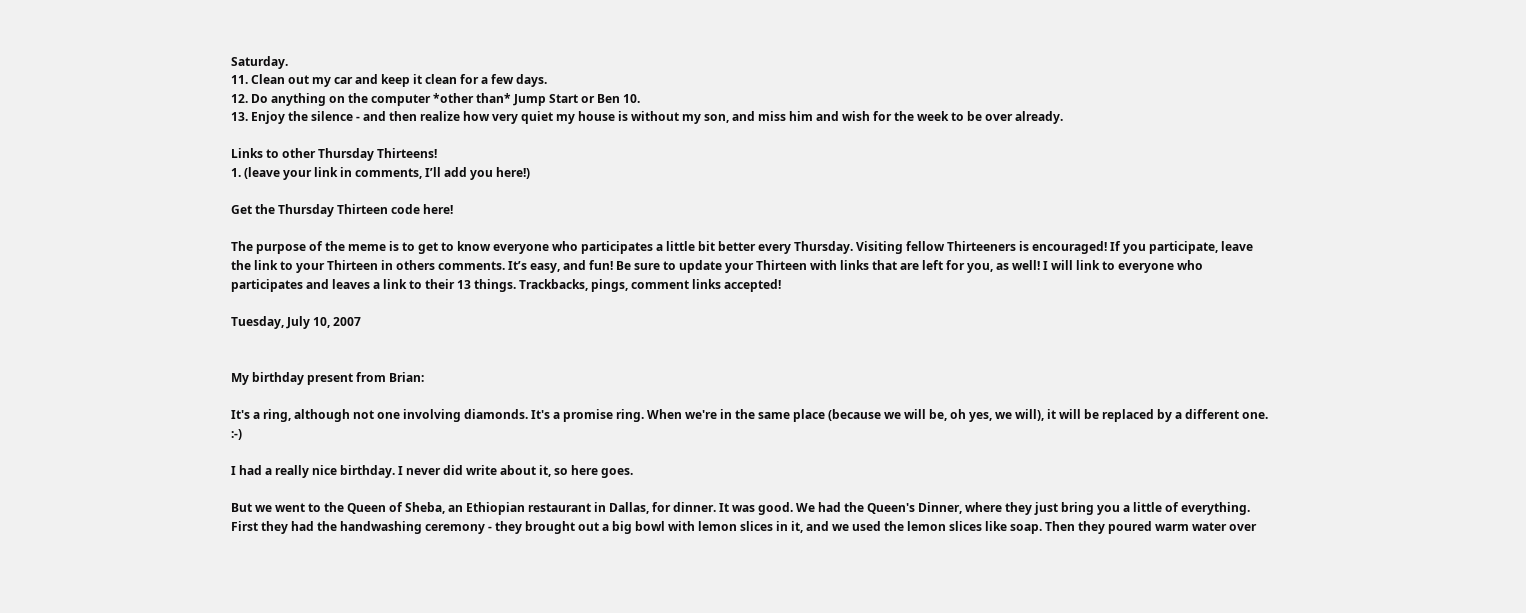Saturday.
11. Clean out my car and keep it clean for a few days.
12. Do anything on the computer *other than* Jump Start or Ben 10.
13. Enjoy the silence - and then realize how very quiet my house is without my son, and miss him and wish for the week to be over already.

Links to other Thursday Thirteens!
1. (leave your link in comments, I’ll add you here!)

Get the Thursday Thirteen code here!

The purpose of the meme is to get to know everyone who participates a little bit better every Thursday. Visiting fellow Thirteeners is encouraged! If you participate, leave the link to your Thirteen in others comments. It’s easy, and fun! Be sure to update your Thirteen with links that are left for you, as well! I will link to everyone who participates and leaves a link to their 13 things. Trackbacks, pings, comment links accepted!

Tuesday, July 10, 2007


My birthday present from Brian:

It's a ring, although not one involving diamonds. It's a promise ring. When we're in the same place (because we will be, oh yes, we will), it will be replaced by a different one. :-)

I had a really nice birthday. I never did write about it, so here goes.

But we went to the Queen of Sheba, an Ethiopian restaurant in Dallas, for dinner. It was good. We had the Queen's Dinner, where they just bring you a little of everything. First they had the handwashing ceremony - they brought out a big bowl with lemon slices in it, and we used the lemon slices like soap. Then they poured warm water over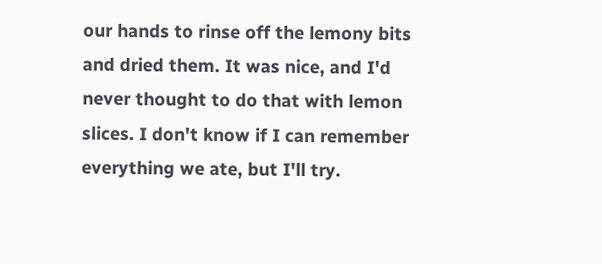our hands to rinse off the lemony bits and dried them. It was nice, and I'd never thought to do that with lemon slices. I don't know if I can remember everything we ate, but I'll try.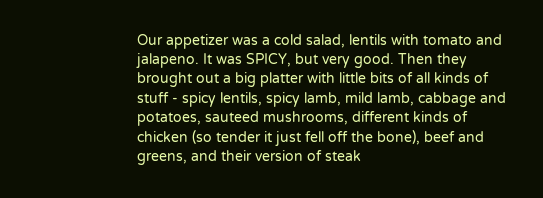Our appetizer was a cold salad, lentils with tomato and jalapeno. It was SPICY, but very good. Then they brought out a big platter with little bits of all kinds of stuff - spicy lentils, spicy lamb, mild lamb, cabbage and potatoes, sauteed mushrooms, different kinds of chicken (so tender it just fell off the bone), beef and greens, and their version of steak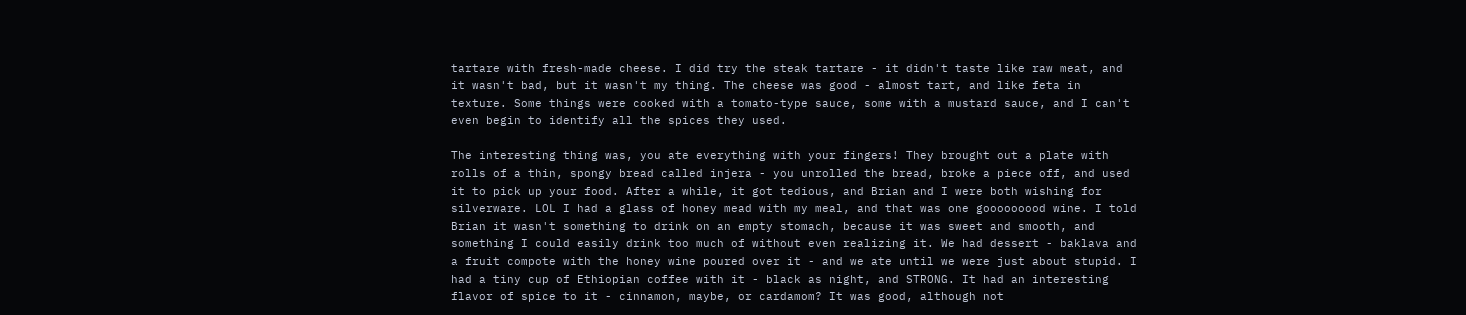tartare with fresh-made cheese. I did try the steak tartare - it didn't taste like raw meat, and it wasn't bad, but it wasn't my thing. The cheese was good - almost tart, and like feta in texture. Some things were cooked with a tomato-type sauce, some with a mustard sauce, and I can't even begin to identify all the spices they used.

The interesting thing was, you ate everything with your fingers! They brought out a plate with rolls of a thin, spongy bread called injera - you unrolled the bread, broke a piece off, and used it to pick up your food. After a while, it got tedious, and Brian and I were both wishing for silverware. LOL I had a glass of honey mead with my meal, and that was one gooooooood wine. I told Brian it wasn't something to drink on an empty stomach, because it was sweet and smooth, and something I could easily drink too much of without even realizing it. We had dessert - baklava and a fruit compote with the honey wine poured over it - and we ate until we were just about stupid. I had a tiny cup of Ethiopian coffee with it - black as night, and STRONG. It had an interesting flavor of spice to it - cinnamon, maybe, or cardamom? It was good, although not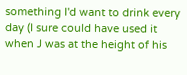something I'd want to drink every day (I sure could have used it when J was at the height of his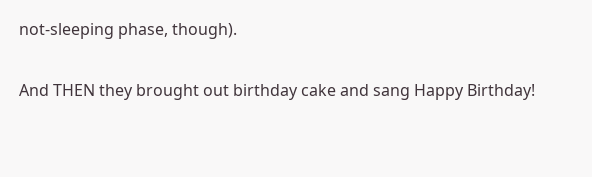not-sleeping phase, though).

And THEN they brought out birthday cake and sang Happy Birthday!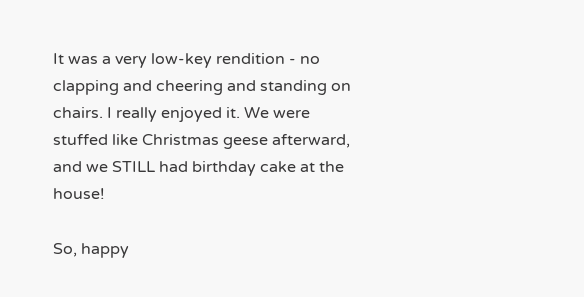It was a very low-key rendition - no clapping and cheering and standing on chairs. I really enjoyed it. We were stuffed like Christmas geese afterward, and we STILL had birthday cake at the house!

So, happy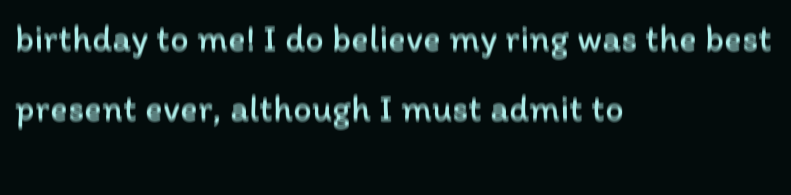birthday to me! I do believe my ring was the best present ever, although I must admit to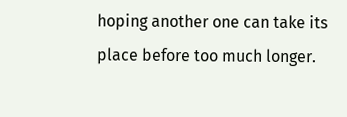hoping another one can take its place before too much longer.